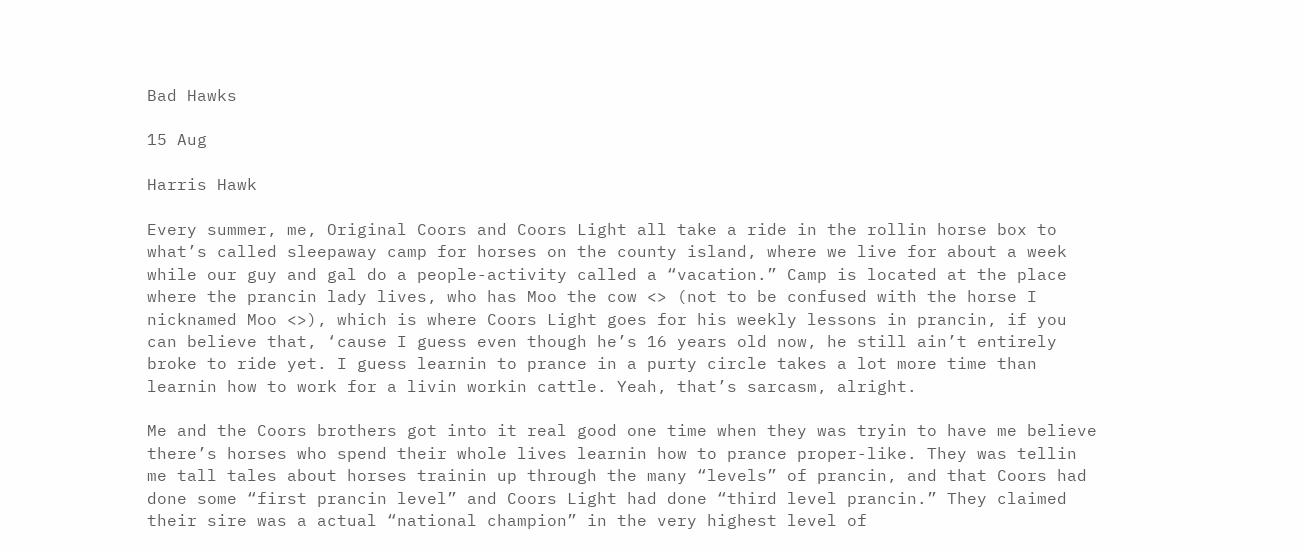Bad Hawks

15 Aug

Harris Hawk

Every summer, me, Original Coors and Coors Light all take a ride in the rollin horse box to what’s called sleepaway camp for horses on the county island, where we live for about a week while our guy and gal do a people-activity called a “vacation.” Camp is located at the place where the prancin lady lives, who has Moo the cow <> (not to be confused with the horse I nicknamed Moo <>), which is where Coors Light goes for his weekly lessons in prancin, if you can believe that, ‘cause I guess even though he’s 16 years old now, he still ain’t entirely broke to ride yet. I guess learnin to prance in a purty circle takes a lot more time than learnin how to work for a livin workin cattle. Yeah, that’s sarcasm, alright.

Me and the Coors brothers got into it real good one time when they was tryin to have me believe there’s horses who spend their whole lives learnin how to prance proper-like. They was tellin me tall tales about horses trainin up through the many “levels” of prancin, and that Coors had done some “first prancin level” and Coors Light had done “third level prancin.” They claimed their sire was a actual “national champion” in the very highest level of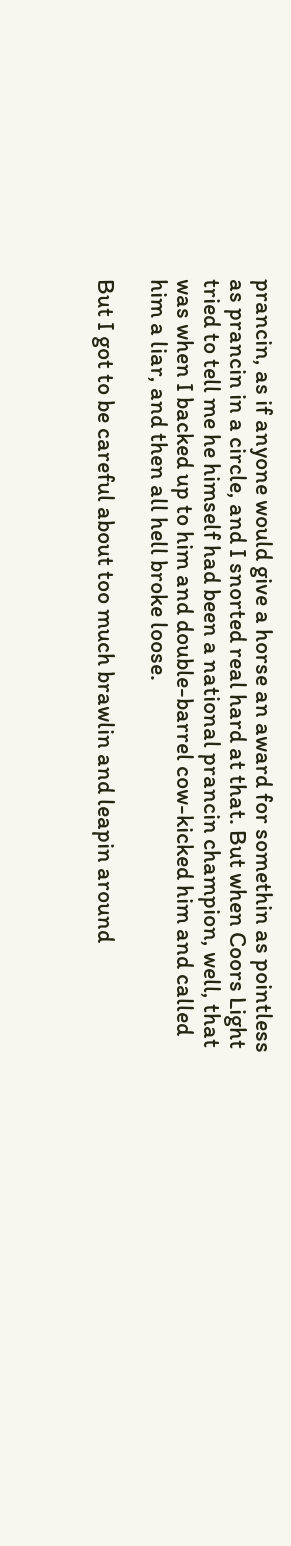prancin, as if anyone would give a horse an award for somethin as pointless as prancin in a circle, and I snorted real hard at that. But when Coors Light tried to tell me he himself had been a national prancin champion, well, that was when I backed up to him and double-barrel cow-kicked him and called him a liar, and then all hell broke loose.

But I got to be careful about too much brawlin and leapin around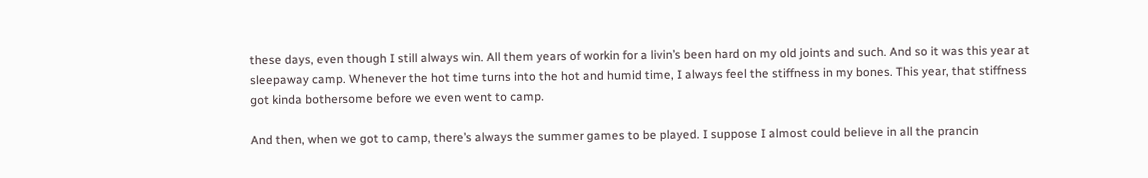these days, even though I still always win. All them years of workin for a livin’s been hard on my old joints and such. And so it was this year at sleepaway camp. Whenever the hot time turns into the hot and humid time, I always feel the stiffness in my bones. This year, that stiffness got kinda bothersome before we even went to camp.

And then, when we got to camp, there’s always the summer games to be played. I suppose I almost could believe in all the prancin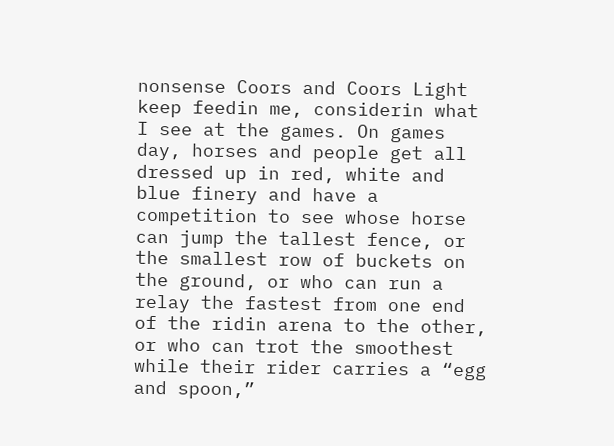nonsense Coors and Coors Light keep feedin me, considerin what I see at the games. On games day, horses and people get all dressed up in red, white and blue finery and have a competition to see whose horse can jump the tallest fence, or the smallest row of buckets on the ground, or who can run a relay the fastest from one end of the ridin arena to the other, or who can trot the smoothest while their rider carries a “egg and spoon,”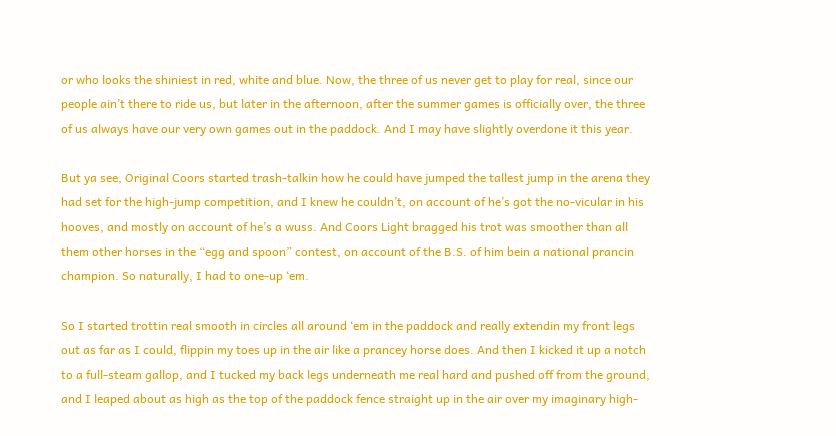or who looks the shiniest in red, white and blue. Now, the three of us never get to play for real, since our people ain’t there to ride us, but later in the afternoon, after the summer games is officially over, the three of us always have our very own games out in the paddock. And I may have slightly overdone it this year.

But ya see, Original Coors started trash-talkin how he could have jumped the tallest jump in the arena they had set for the high-jump competition, and I knew he couldn’t, on account of he’s got the no-vicular in his hooves, and mostly on account of he’s a wuss. And Coors Light bragged his trot was smoother than all them other horses in the “egg and spoon” contest, on account of the B.S. of him bein a national prancin champion. So naturally, I had to one-up ‘em.

So I started trottin real smooth in circles all around ‘em in the paddock and really extendin my front legs out as far as I could, flippin my toes up in the air like a prancey horse does. And then I kicked it up a notch to a full-steam gallop, and I tucked my back legs underneath me real hard and pushed off from the ground, and I leaped about as high as the top of the paddock fence straight up in the air over my imaginary high-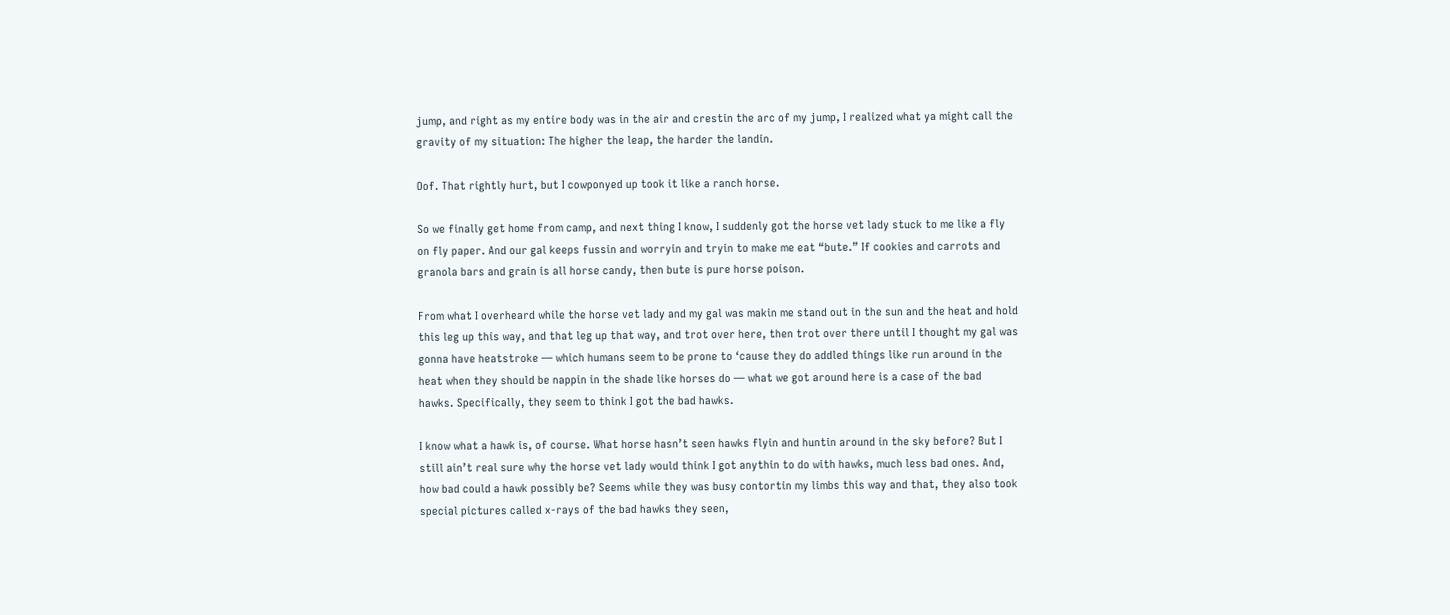jump, and right as my entire body was in the air and crestin the arc of my jump, I realized what ya might call the gravity of my situation: The higher the leap, the harder the landin.

Oof. That rightly hurt, but I cowponyed up took it like a ranch horse.

So we finally get home from camp, and next thing I know, I suddenly got the horse vet lady stuck to me like a fly on fly paper. And our gal keeps fussin and worryin and tryin to make me eat “bute.” If cookies and carrots and granola bars and grain is all horse candy, then bute is pure horse poison.

From what I overheard while the horse vet lady and my gal was makin me stand out in the sun and the heat and hold this leg up this way, and that leg up that way, and trot over here, then trot over there until I thought my gal was gonna have heatstroke — which humans seem to be prone to ‘cause they do addled things like run around in the heat when they should be nappin in the shade like horses do — what we got around here is a case of the bad hawks. Specifically, they seem to think I got the bad hawks.

I know what a hawk is, of course. What horse hasn’t seen hawks flyin and huntin around in the sky before? But I still ain’t real sure why the horse vet lady would think I got anythin to do with hawks, much less bad ones. And, how bad could a hawk possibly be? Seems while they was busy contortin my limbs this way and that, they also took special pictures called x-rays of the bad hawks they seen,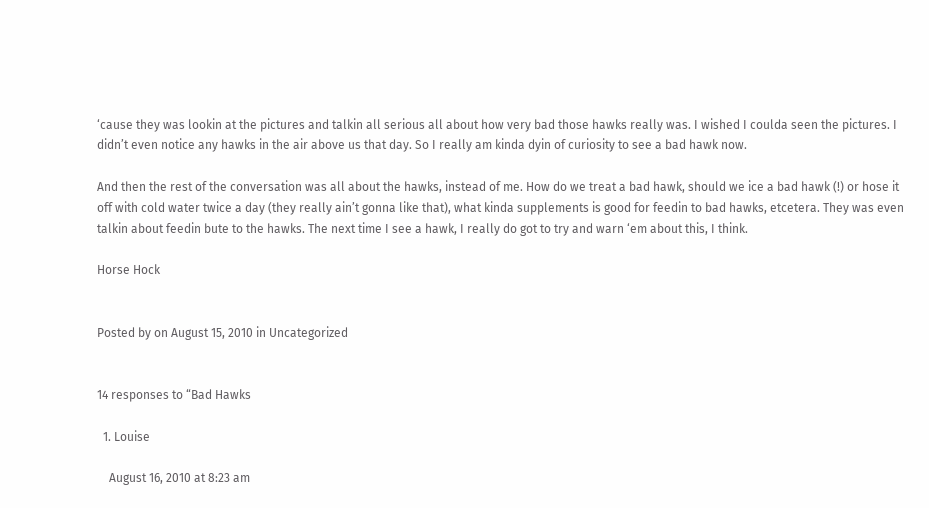‘cause they was lookin at the pictures and talkin all serious all about how very bad those hawks really was. I wished I coulda seen the pictures. I didn’t even notice any hawks in the air above us that day. So I really am kinda dyin of curiosity to see a bad hawk now.

And then the rest of the conversation was all about the hawks, instead of me. How do we treat a bad hawk, should we ice a bad hawk (!) or hose it off with cold water twice a day (they really ain’t gonna like that), what kinda supplements is good for feedin to bad hawks, etcetera. They was even talkin about feedin bute to the hawks. The next time I see a hawk, I really do got to try and warn ‘em about this, I think.

Horse Hock


Posted by on August 15, 2010 in Uncategorized


14 responses to “Bad Hawks

  1. Louise

    August 16, 2010 at 8:23 am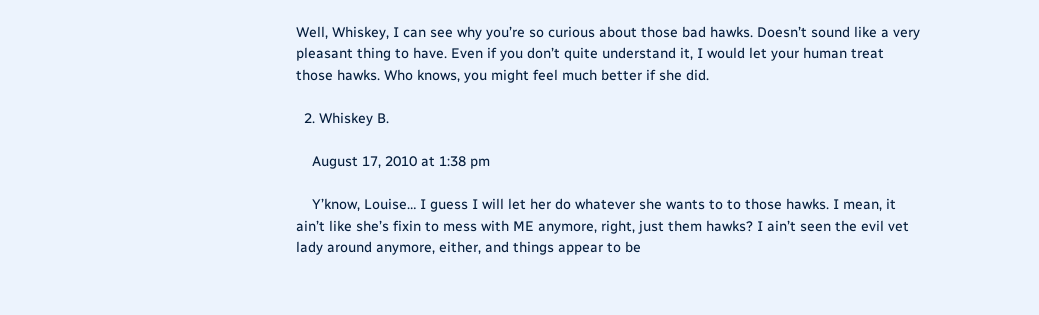Well, Whiskey, I can see why you’re so curious about those bad hawks. Doesn’t sound like a very pleasant thing to have. Even if you don’t quite understand it, I would let your human treat those hawks. Who knows, you might feel much better if she did.

  2. Whiskey B.

    August 17, 2010 at 1:38 pm

    Y’know, Louise… I guess I will let her do whatever she wants to to those hawks. I mean, it ain’t like she’s fixin to mess with ME anymore, right, just them hawks? I ain’t seen the evil vet lady around anymore, either, and things appear to be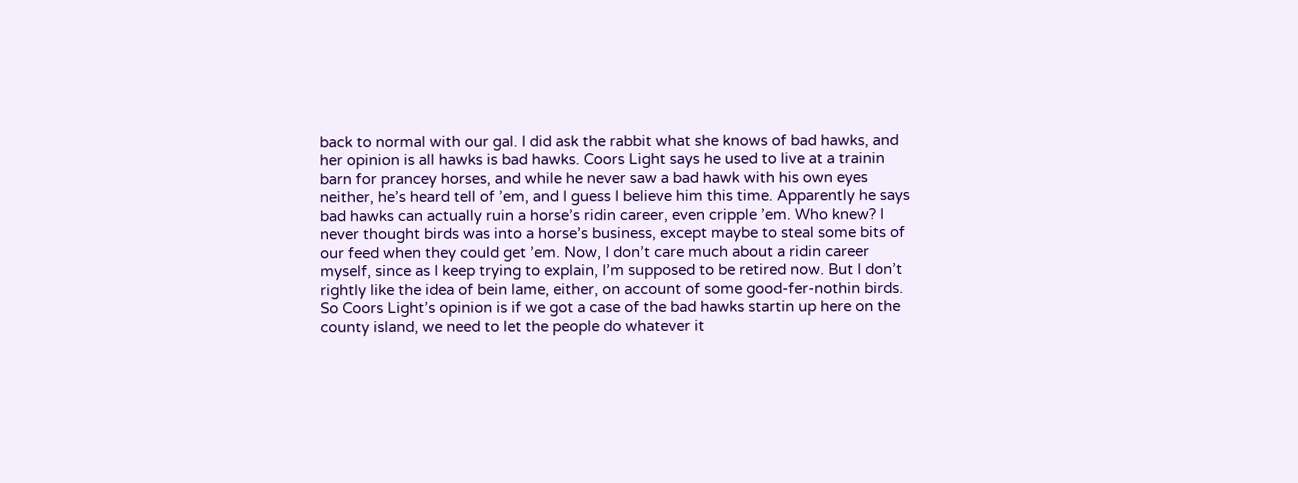back to normal with our gal. I did ask the rabbit what she knows of bad hawks, and her opinion is all hawks is bad hawks. Coors Light says he used to live at a trainin barn for prancey horses, and while he never saw a bad hawk with his own eyes neither, he’s heard tell of ’em, and I guess I believe him this time. Apparently he says bad hawks can actually ruin a horse’s ridin career, even cripple ’em. Who knew? I never thought birds was into a horse’s business, except maybe to steal some bits of our feed when they could get ’em. Now, I don’t care much about a ridin career myself, since as I keep trying to explain, I’m supposed to be retired now. But I don’t rightly like the idea of bein lame, either, on account of some good-fer-nothin birds. So Coors Light’s opinion is if we got a case of the bad hawks startin up here on the county island, we need to let the people do whatever it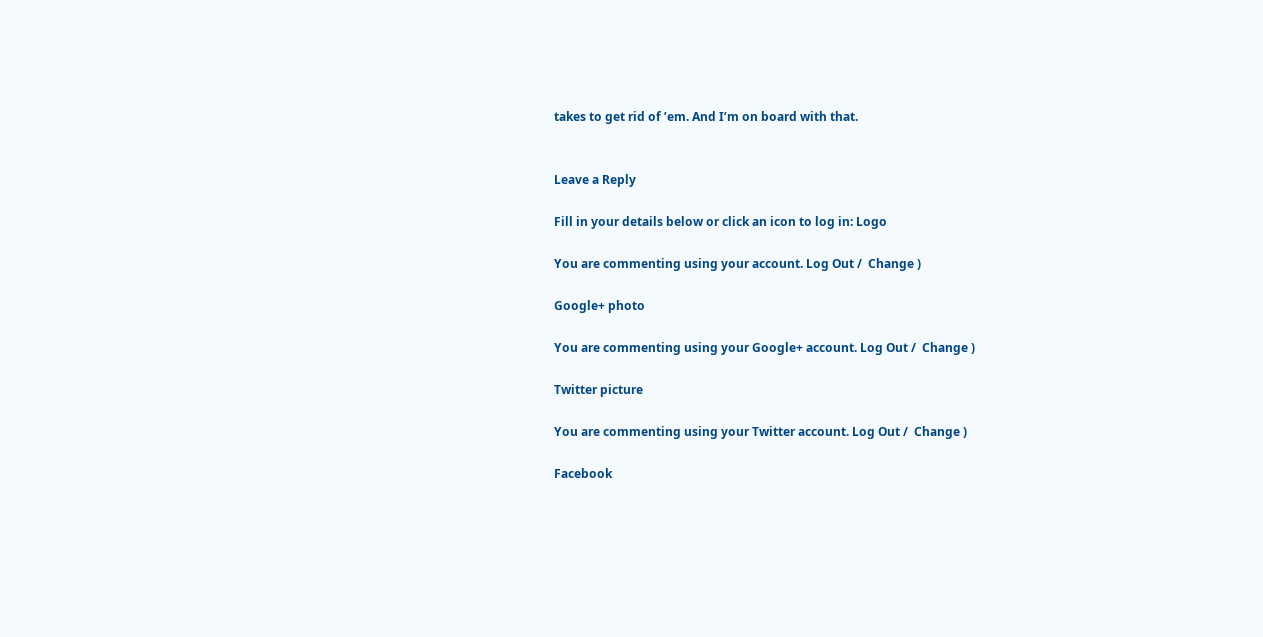takes to get rid of ’em. And I’m on board with that.


Leave a Reply

Fill in your details below or click an icon to log in: Logo

You are commenting using your account. Log Out /  Change )

Google+ photo

You are commenting using your Google+ account. Log Out /  Change )

Twitter picture

You are commenting using your Twitter account. Log Out /  Change )

Facebook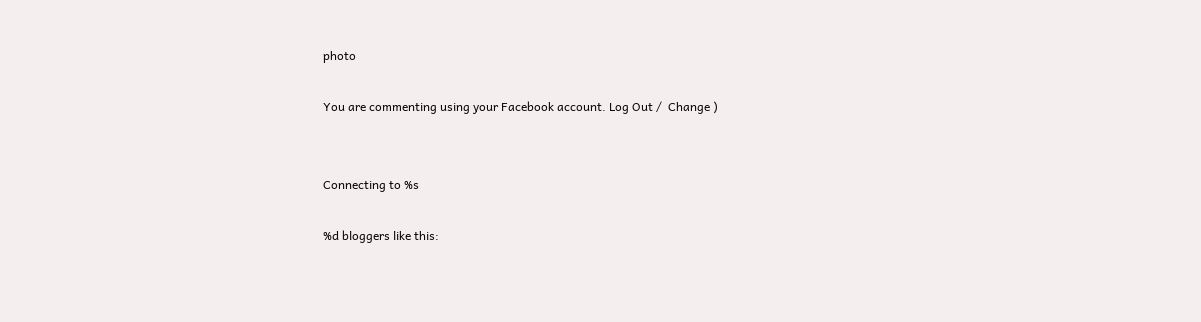photo

You are commenting using your Facebook account. Log Out /  Change )


Connecting to %s

%d bloggers like this: